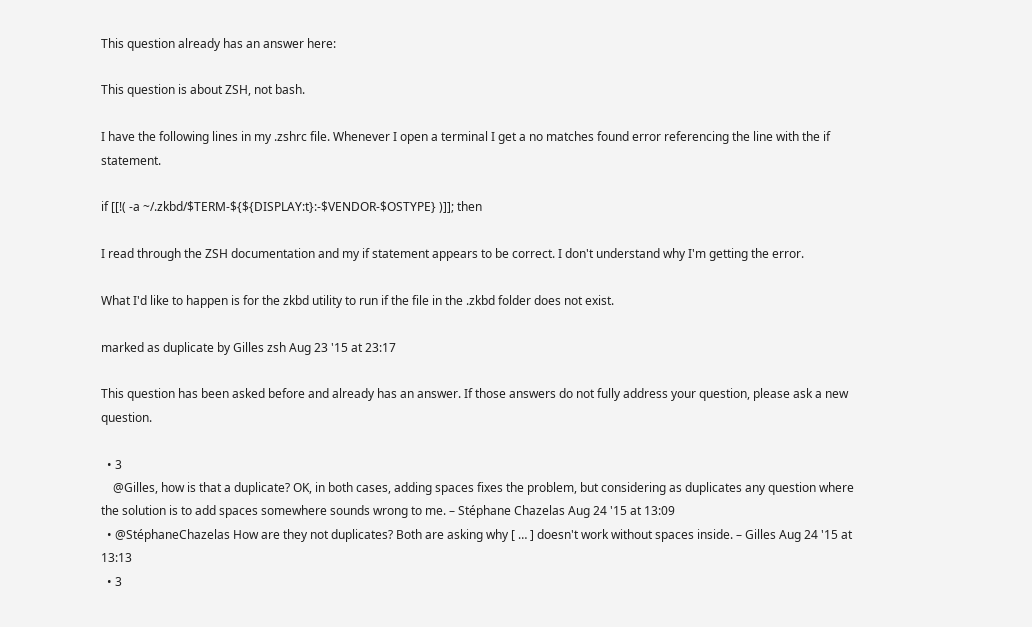This question already has an answer here:

This question is about ZSH, not bash.

I have the following lines in my .zshrc file. Whenever I open a terminal I get a no matches found error referencing the line with the if statement.

if [[!( -a ~/.zkbd/$TERM-${${DISPLAY:t}:-$VENDOR-$OSTYPE} )]]; then

I read through the ZSH documentation and my if statement appears to be correct. I don't understand why I'm getting the error.

What I'd like to happen is for the zkbd utility to run if the file in the .zkbd folder does not exist.

marked as duplicate by Gilles zsh Aug 23 '15 at 23:17

This question has been asked before and already has an answer. If those answers do not fully address your question, please ask a new question.

  • 3
    @Gilles, how is that a duplicate? OK, in both cases, adding spaces fixes the problem, but considering as duplicates any question where the solution is to add spaces somewhere sounds wrong to me. – Stéphane Chazelas Aug 24 '15 at 13:09
  • @StéphaneChazelas How are they not duplicates? Both are asking why [ … ] doesn't work without spaces inside. – Gilles Aug 24 '15 at 13:13
  • 3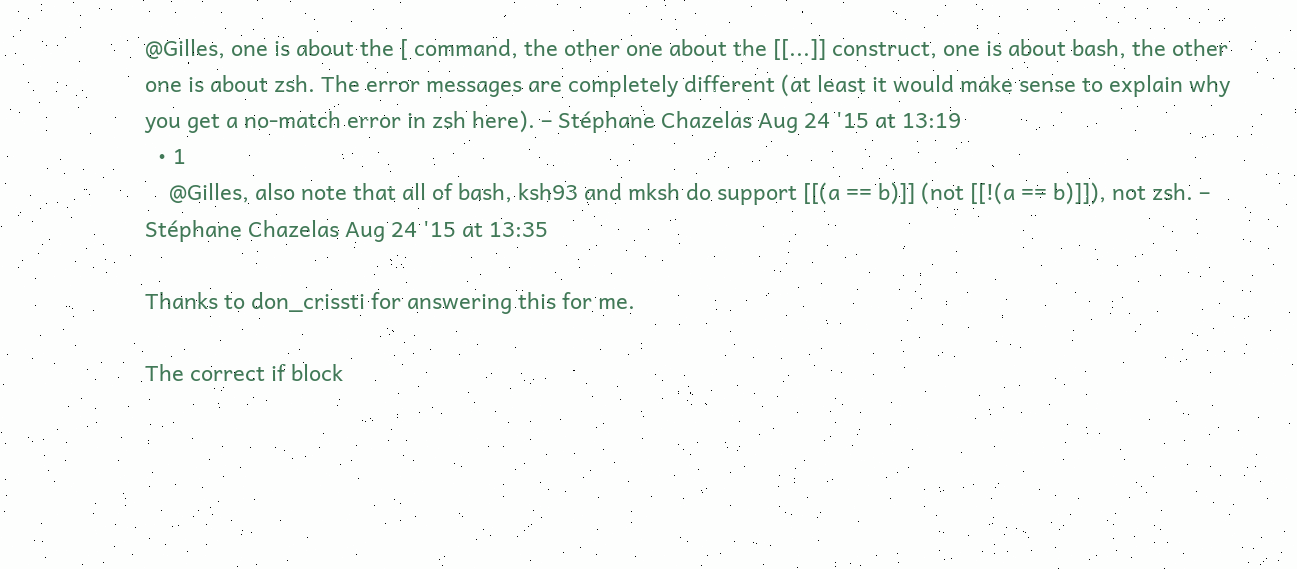@Gilles, one is about the [ command, the other one about the [[...]] construct, one is about bash, the other one is about zsh. The error messages are completely different (at least it would make sense to explain why you get a no-match error in zsh here). – Stéphane Chazelas Aug 24 '15 at 13:19
  • 1
    @Gilles, also note that all of bash, ksh93 and mksh do support [[(a == b)]] (not [[!(a == b)]]), not zsh. – Stéphane Chazelas Aug 24 '15 at 13:35

Thanks to don_crissti for answering this for me.

The correct if block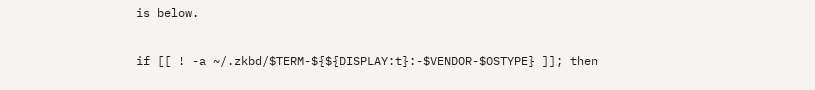is below.

if [[ ! -a ~/.zkbd/$TERM-${${DISPLAY:t}:-$VENDOR-$OSTYPE} ]]; then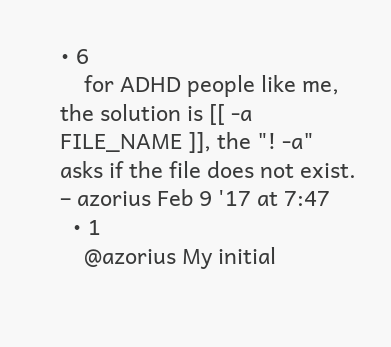• 6
    for ADHD people like me, the solution is [[ -a FILE_NAME ]], the "! -a" asks if the file does not exist. – azorius Feb 9 '17 at 7:47
  • 1
    @azorius My initial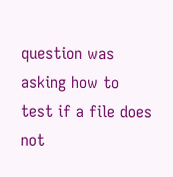question was asking how to test if a file does not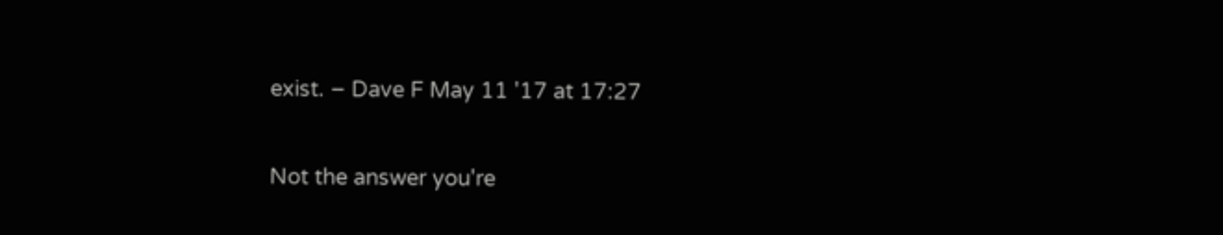exist. – Dave F May 11 '17 at 17:27

Not the answer you're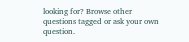looking for? Browse other questions tagged or ask your own question.